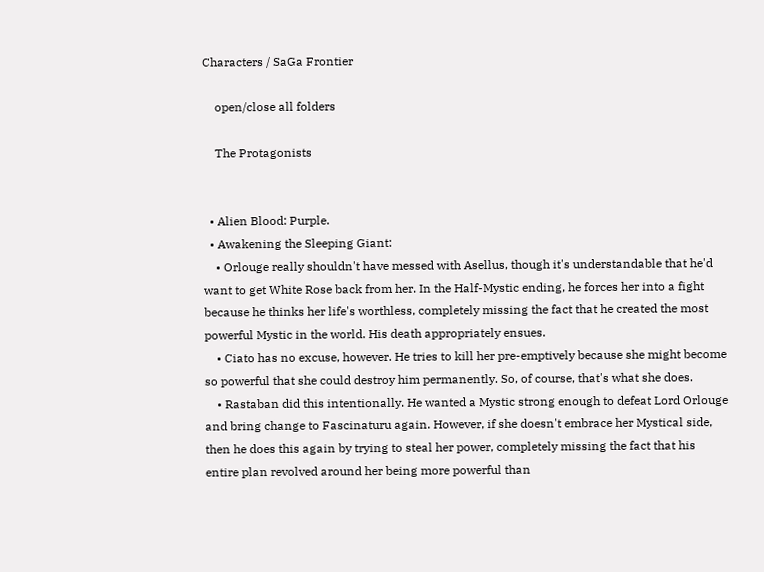Characters / SaGa Frontier

    open/close all folders

    The Protagonists


  • Alien Blood: Purple.
  • Awakening the Sleeping Giant:
    • Orlouge really shouldn't have messed with Asellus, though it's understandable that he'd want to get White Rose back from her. In the Half-Mystic ending, he forces her into a fight because he thinks her life's worthless, completely missing the fact that he created the most powerful Mystic in the world. His death appropriately ensues.
    • Ciato has no excuse, however. He tries to kill her pre-emptively because she might become so powerful that she could destroy him permanently. So, of course, that's what she does.
    • Rastaban did this intentionally. He wanted a Mystic strong enough to defeat Lord Orlouge and bring change to Fascinaturu again. However, if she doesn't embrace her Mystical side, then he does this again by trying to steal her power, completely missing the fact that his entire plan revolved around her being more powerful than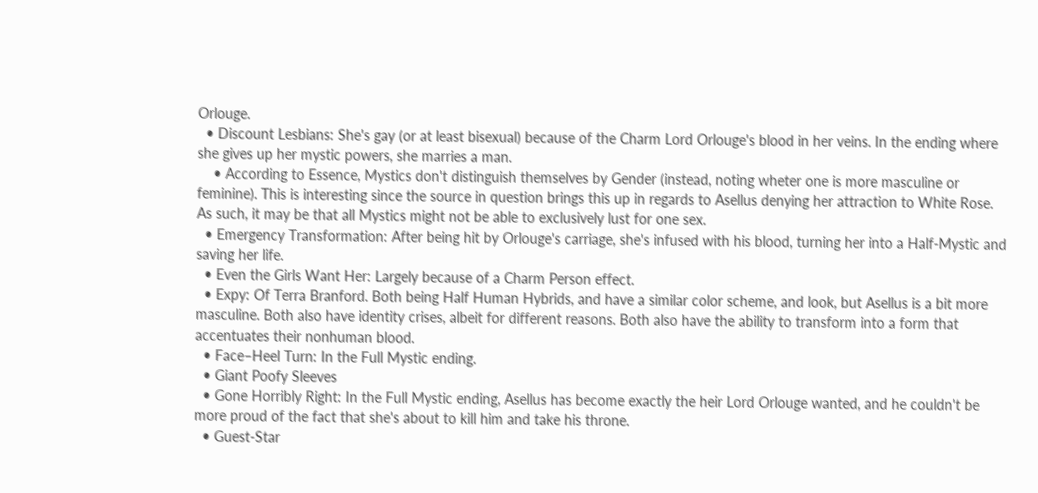Orlouge.
  • Discount Lesbians: She's gay (or at least bisexual) because of the Charm Lord Orlouge's blood in her veins. In the ending where she gives up her mystic powers, she marries a man.
    • According to Essence, Mystics don't distinguish themselves by Gender (instead, noting wheter one is more masculine or feminine). This is interesting since the source in question brings this up in regards to Asellus denying her attraction to White Rose. As such, it may be that all Mystics might not be able to exclusively lust for one sex.
  • Emergency Transformation: After being hit by Orlouge's carriage, she's infused with his blood, turning her into a Half-Mystic and saving her life.
  • Even the Girls Want Her: Largely because of a Charm Person effect.
  • Expy: Of Terra Branford. Both being Half Human Hybrids, and have a similar color scheme, and look, but Asellus is a bit more masculine. Both also have identity crises, albeit for different reasons. Both also have the ability to transform into a form that accentuates their nonhuman blood.
  • Face–Heel Turn: In the Full Mystic ending.
  • Giant Poofy Sleeves
  • Gone Horribly Right: In the Full Mystic ending, Asellus has become exactly the heir Lord Orlouge wanted, and he couldn't be more proud of the fact that she's about to kill him and take his throne.
  • Guest-Star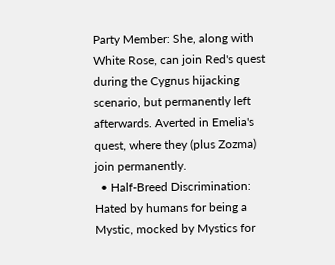Party Member: She, along with White Rose, can join Red's quest during the Cygnus hijacking scenario, but permanently left afterwards. Averted in Emelia's quest, where they (plus Zozma) join permanently.
  • Half-Breed Discrimination: Hated by humans for being a Mystic, mocked by Mystics for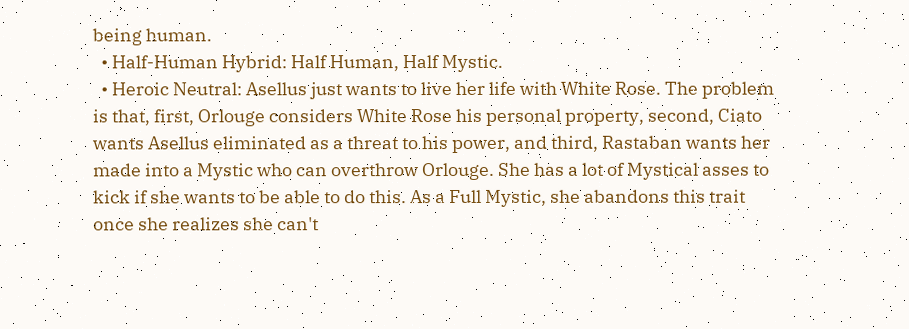being human.
  • Half-Human Hybrid: Half Human, Half Mystic.
  • Heroic Neutral: Asellus just wants to live her life with White Rose. The problem is that, first, Orlouge considers White Rose his personal property, second, Ciato wants Asellus eliminated as a threat to his power, and third, Rastaban wants her made into a Mystic who can overthrow Orlouge. She has a lot of Mystical asses to kick if she wants to be able to do this. As a Full Mystic, she abandons this trait once she realizes she can't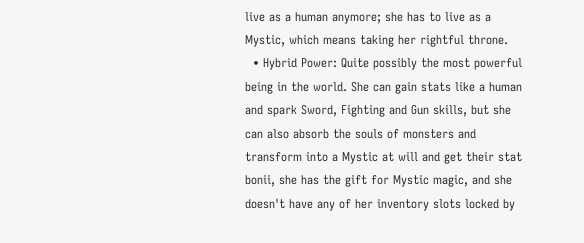live as a human anymore; she has to live as a Mystic, which means taking her rightful throne.
  • Hybrid Power: Quite possibly the most powerful being in the world. She can gain stats like a human and spark Sword, Fighting and Gun skills, but she can also absorb the souls of monsters and transform into a Mystic at will and get their stat bonii, she has the gift for Mystic magic, and she doesn't have any of her inventory slots locked by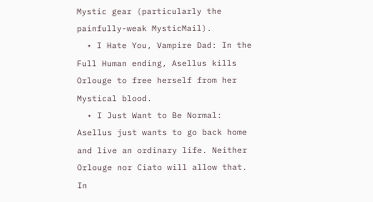Mystic gear (particularly the painfully-weak MysticMail).
  • I Hate You, Vampire Dad: In the Full Human ending, Asellus kills Orlouge to free herself from her Mystical blood.
  • I Just Want to Be Normal: Asellus just wants to go back home and live an ordinary life. Neither Orlouge nor Ciato will allow that. In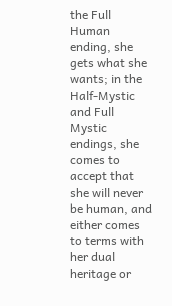the Full Human ending, she gets what she wants; in the Half-Mystic and Full Mystic endings, she comes to accept that she will never be human, and either comes to terms with her dual heritage or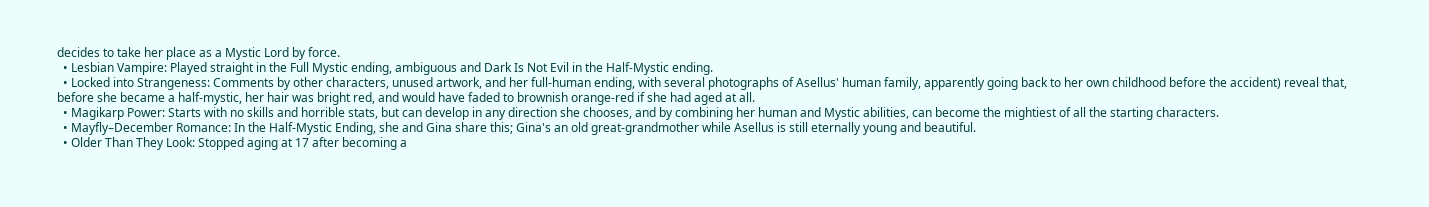decides to take her place as a Mystic Lord by force.
  • Lesbian Vampire: Played straight in the Full Mystic ending, ambiguous and Dark Is Not Evil in the Half-Mystic ending.
  • Locked into Strangeness: Comments by other characters, unused artwork, and her full-human ending, with several photographs of Asellus' human family, apparently going back to her own childhood before the accident) reveal that, before she became a half-mystic, her hair was bright red, and would have faded to brownish orange-red if she had aged at all.
  • Magikarp Power: Starts with no skills and horrible stats, but can develop in any direction she chooses, and by combining her human and Mystic abilities, can become the mightiest of all the starting characters.
  • Mayfly–December Romance: In the Half-Mystic Ending, she and Gina share this; Gina's an old great-grandmother while Asellus is still eternally young and beautiful.
  • Older Than They Look: Stopped aging at 17 after becoming a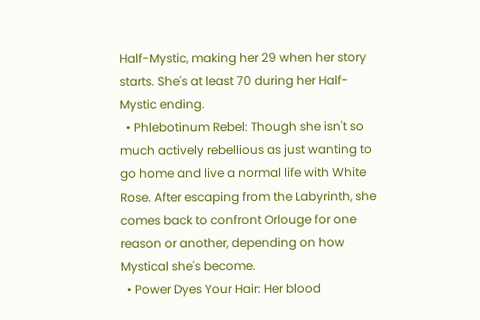Half-Mystic, making her 29 when her story starts. She's at least 70 during her Half-Mystic ending.
  • Phlebotinum Rebel: Though she isn't so much actively rebellious as just wanting to go home and live a normal life with White Rose. After escaping from the Labyrinth, she comes back to confront Orlouge for one reason or another, depending on how Mystical she's become.
  • Power Dyes Your Hair: Her blood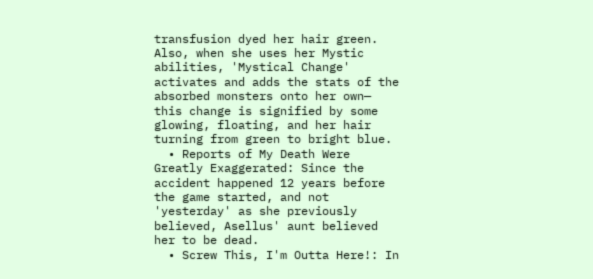transfusion dyed her hair green. Also, when she uses her Mystic abilities, 'Mystical Change' activates and adds the stats of the absorbed monsters onto her own— this change is signified by some glowing, floating, and her hair turning from green to bright blue.
  • Reports of My Death Were Greatly Exaggerated: Since the accident happened 12 years before the game started, and not 'yesterday' as she previously believed, Asellus' aunt believed her to be dead.
  • Screw This, I'm Outta Here!: In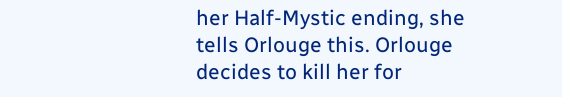her Half-Mystic ending, she tells Orlouge this. Orlouge decides to kill her for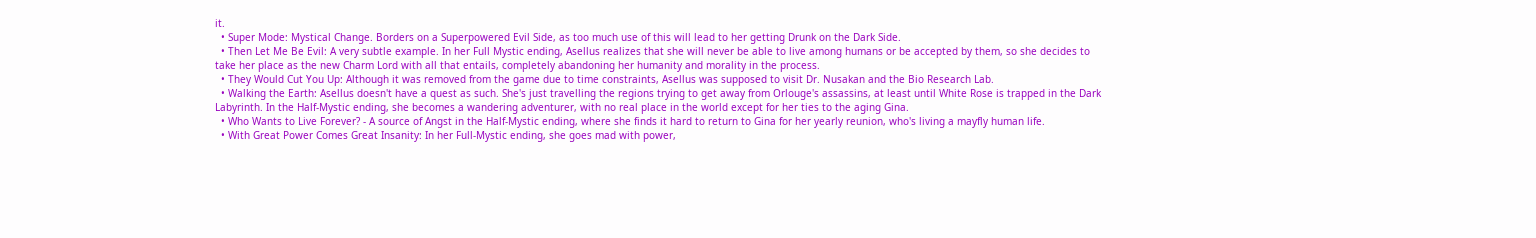it.
  • Super Mode: Mystical Change. Borders on a Superpowered Evil Side, as too much use of this will lead to her getting Drunk on the Dark Side.
  • Then Let Me Be Evil: A very subtle example. In her Full Mystic ending, Asellus realizes that she will never be able to live among humans or be accepted by them, so she decides to take her place as the new Charm Lord with all that entails, completely abandoning her humanity and morality in the process.
  • They Would Cut You Up: Although it was removed from the game due to time constraints, Asellus was supposed to visit Dr. Nusakan and the Bio Research Lab.
  • Walking the Earth: Asellus doesn't have a quest as such. She's just travelling the regions trying to get away from Orlouge's assassins, at least until White Rose is trapped in the Dark Labyrinth. In the Half-Mystic ending, she becomes a wandering adventurer, with no real place in the world except for her ties to the aging Gina.
  • Who Wants to Live Forever? - A source of Angst in the Half-Mystic ending, where she finds it hard to return to Gina for her yearly reunion, who's living a mayfly human life.
  • With Great Power Comes Great Insanity: In her Full-Mystic ending, she goes mad with power,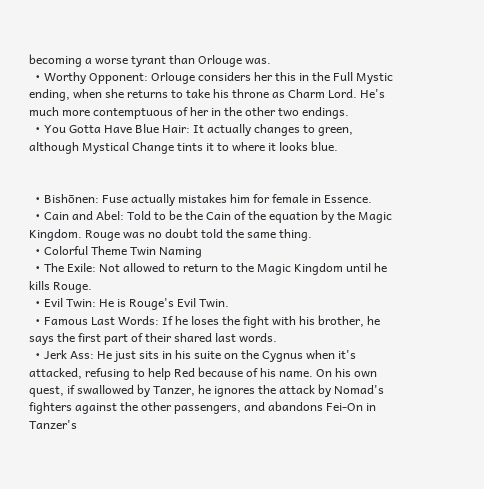becoming a worse tyrant than Orlouge was.
  • Worthy Opponent: Orlouge considers her this in the Full Mystic ending, when she returns to take his throne as Charm Lord. He's much more contemptuous of her in the other two endings.
  • You Gotta Have Blue Hair: It actually changes to green, although Mystical Change tints it to where it looks blue.


  • Bishōnen: Fuse actually mistakes him for female in Essence.
  • Cain and Abel: Told to be the Cain of the equation by the Magic Kingdom. Rouge was no doubt told the same thing.
  • Colorful Theme Twin Naming
  • The Exile: Not allowed to return to the Magic Kingdom until he kills Rouge.
  • Evil Twin: He is Rouge's Evil Twin.
  • Famous Last Words: If he loses the fight with his brother, he says the first part of their shared last words.
  • Jerk Ass: He just sits in his suite on the Cygnus when it's attacked, refusing to help Red because of his name. On his own quest, if swallowed by Tanzer, he ignores the attack by Nomad's fighters against the other passengers, and abandons Fei-On in Tanzer's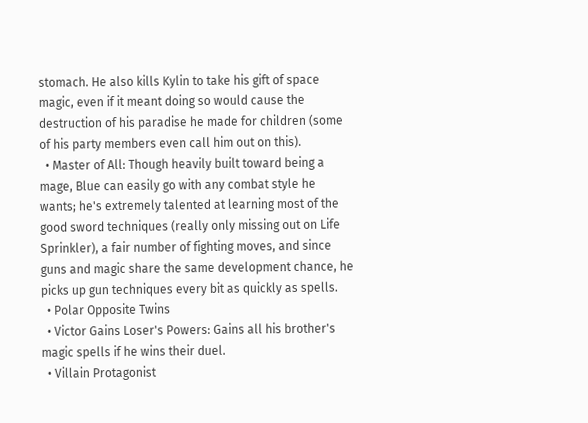stomach. He also kills Kylin to take his gift of space magic, even if it meant doing so would cause the destruction of his paradise he made for children (some of his party members even call him out on this).
  • Master of All: Though heavily built toward being a mage, Blue can easily go with any combat style he wants; he's extremely talented at learning most of the good sword techniques (really only missing out on Life Sprinkler), a fair number of fighting moves, and since guns and magic share the same development chance, he picks up gun techniques every bit as quickly as spells.
  • Polar Opposite Twins
  • Victor Gains Loser's Powers: Gains all his brother's magic spells if he wins their duel.
  • Villain Protagonist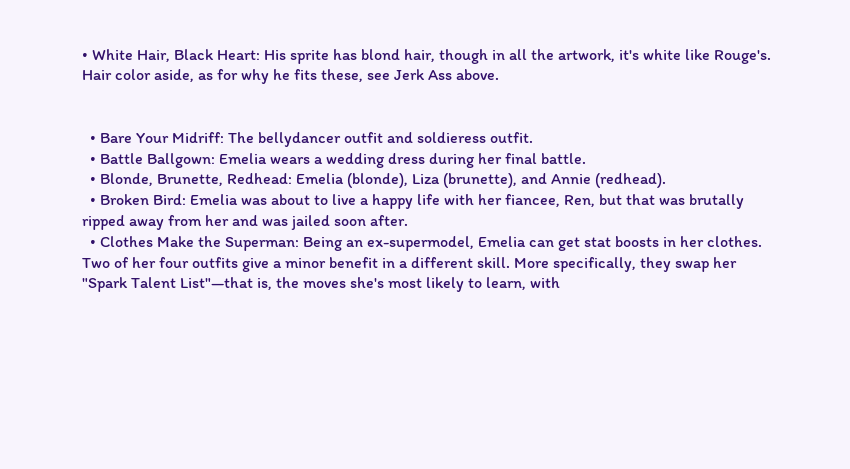• White Hair, Black Heart: His sprite has blond hair, though in all the artwork, it's white like Rouge's. Hair color aside, as for why he fits these, see Jerk Ass above.


  • Bare Your Midriff: The bellydancer outfit and soldieress outfit.
  • Battle Ballgown: Emelia wears a wedding dress during her final battle.
  • Blonde, Brunette, Redhead: Emelia (blonde), Liza (brunette), and Annie (redhead).
  • Broken Bird: Emelia was about to live a happy life with her fiancee, Ren, but that was brutally ripped away from her and was jailed soon after.
  • Clothes Make the Superman: Being an ex-supermodel, Emelia can get stat boosts in her clothes. Two of her four outfits give a minor benefit in a different skill. More specifically, they swap her "Spark Talent List"—that is, the moves she's most likely to learn, with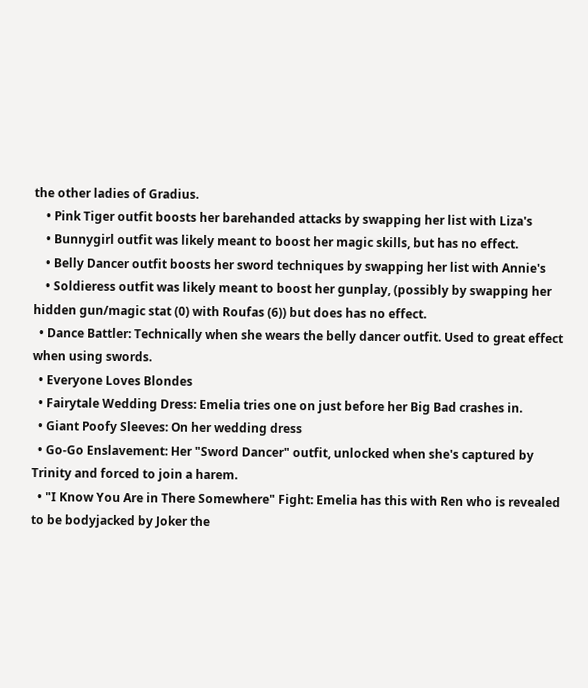the other ladies of Gradius.
    • Pink Tiger outfit boosts her barehanded attacks by swapping her list with Liza's
    • Bunnygirl outfit was likely meant to boost her magic skills, but has no effect.
    • Belly Dancer outfit boosts her sword techniques by swapping her list with Annie's
    • Soldieress outfit was likely meant to boost her gunplay, (possibly by swapping her hidden gun/magic stat (0) with Roufas (6)) but does has no effect.
  • Dance Battler: Technically when she wears the belly dancer outfit. Used to great effect when using swords.
  • Everyone Loves Blondes
  • Fairytale Wedding Dress: Emelia tries one on just before her Big Bad crashes in.
  • Giant Poofy Sleeves: On her wedding dress
  • Go-Go Enslavement: Her "Sword Dancer" outfit, unlocked when she's captured by Trinity and forced to join a harem.
  • "I Know You Are in There Somewhere" Fight: Emelia has this with Ren who is revealed to be bodyjacked by Joker the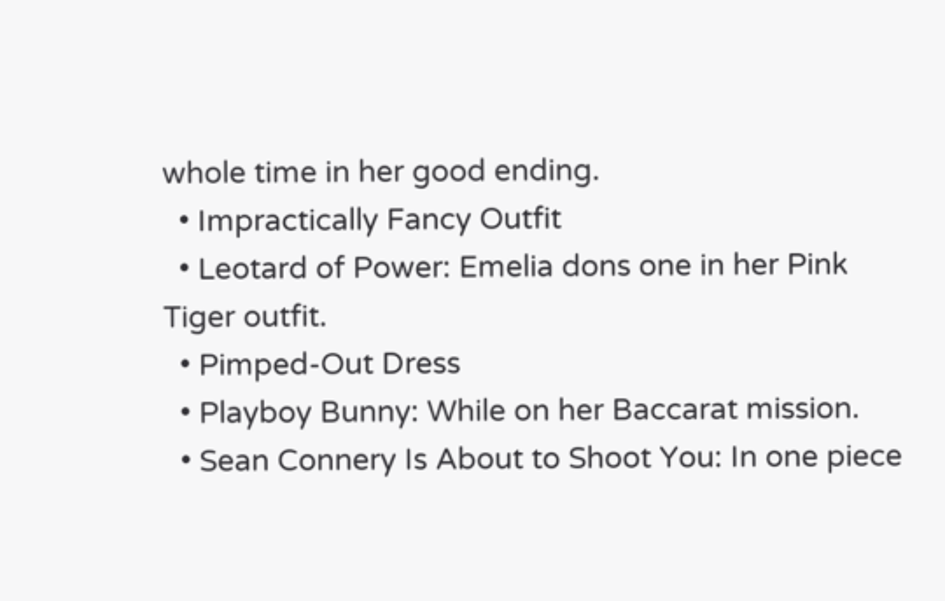whole time in her good ending.
  • Impractically Fancy Outfit
  • Leotard of Power: Emelia dons one in her Pink Tiger outfit.
  • Pimped-Out Dress
  • Playboy Bunny: While on her Baccarat mission.
  • Sean Connery Is About to Shoot You: In one piece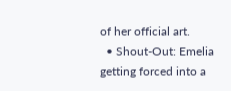of her official art.
  • Shout-Out: Emelia getting forced into a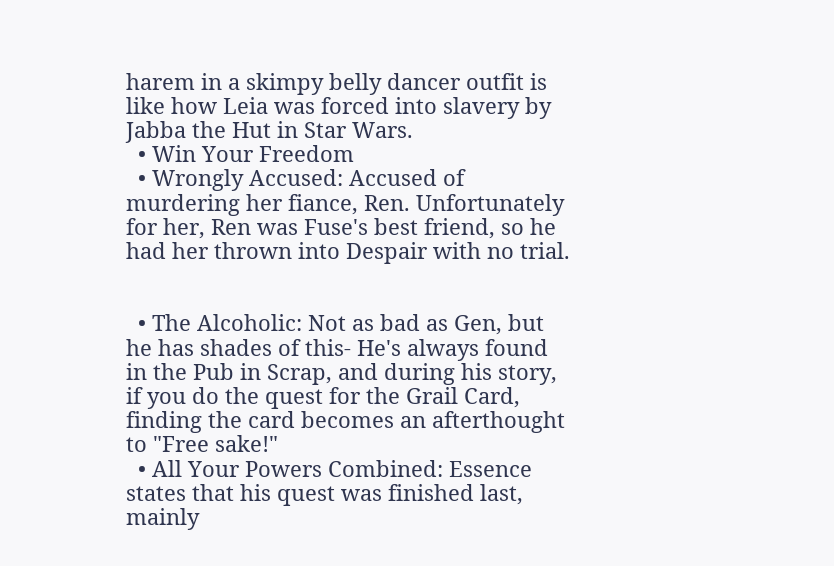harem in a skimpy belly dancer outfit is like how Leia was forced into slavery by Jabba the Hut in Star Wars.
  • Win Your Freedom
  • Wrongly Accused: Accused of murdering her fiance, Ren. Unfortunately for her, Ren was Fuse's best friend, so he had her thrown into Despair with no trial.


  • The Alcoholic: Not as bad as Gen, but he has shades of this- He's always found in the Pub in Scrap, and during his story, if you do the quest for the Grail Card, finding the card becomes an afterthought to "Free sake!"
  • All Your Powers Combined: Essence states that his quest was finished last, mainly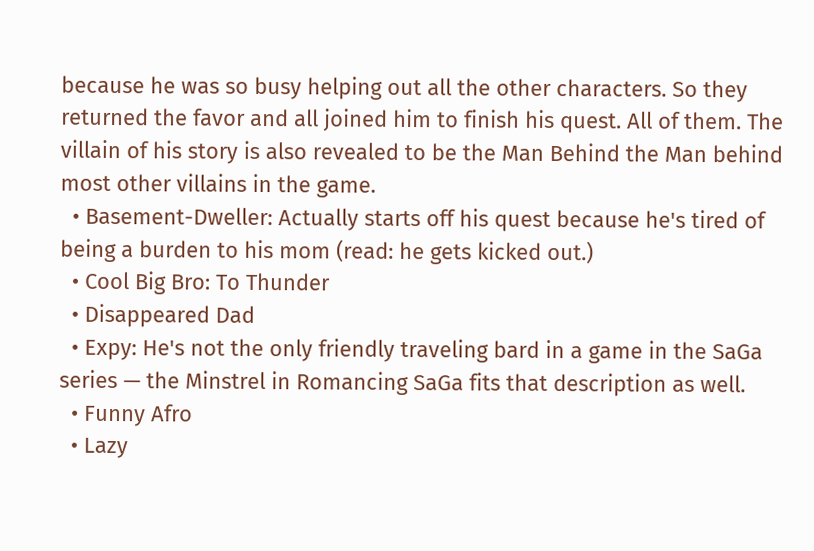because he was so busy helping out all the other characters. So they returned the favor and all joined him to finish his quest. All of them. The villain of his story is also revealed to be the Man Behind the Man behind most other villains in the game.
  • Basement-Dweller: Actually starts off his quest because he's tired of being a burden to his mom (read: he gets kicked out.)
  • Cool Big Bro: To Thunder
  • Disappeared Dad
  • Expy: He's not the only friendly traveling bard in a game in the SaGa series — the Minstrel in Romancing SaGa fits that description as well.
  • Funny Afro
  • Lazy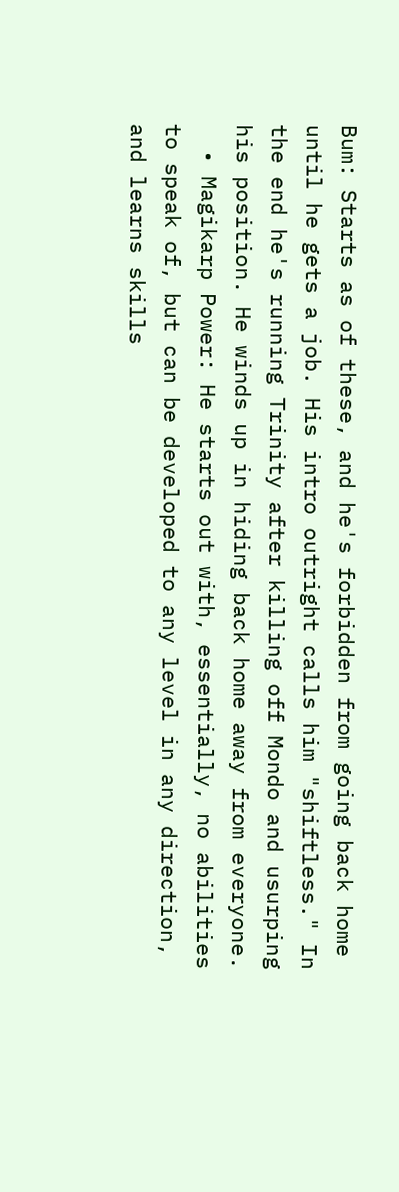Bum: Starts as of these, and he's forbidden from going back home until he gets a job. His intro outright calls him "shiftless." In the end he's running Trinity after killing off Mondo and usurping his position. He winds up in hiding back home away from everyone.
  • Magikarp Power: He starts out with, essentially, no abilities to speak of, but can be developed to any level in any direction, and learns skills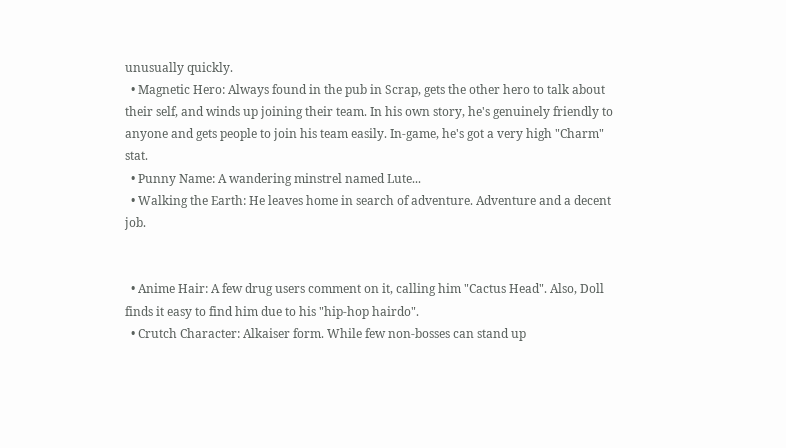unusually quickly.
  • Magnetic Hero: Always found in the pub in Scrap, gets the other hero to talk about their self, and winds up joining their team. In his own story, he's genuinely friendly to anyone and gets people to join his team easily. In-game, he's got a very high "Charm" stat.
  • Punny Name: A wandering minstrel named Lute...
  • Walking the Earth: He leaves home in search of adventure. Adventure and a decent job.


  • Anime Hair: A few drug users comment on it, calling him "Cactus Head". Also, Doll finds it easy to find him due to his "hip-hop hairdo".
  • Crutch Character: Alkaiser form. While few non-bosses can stand up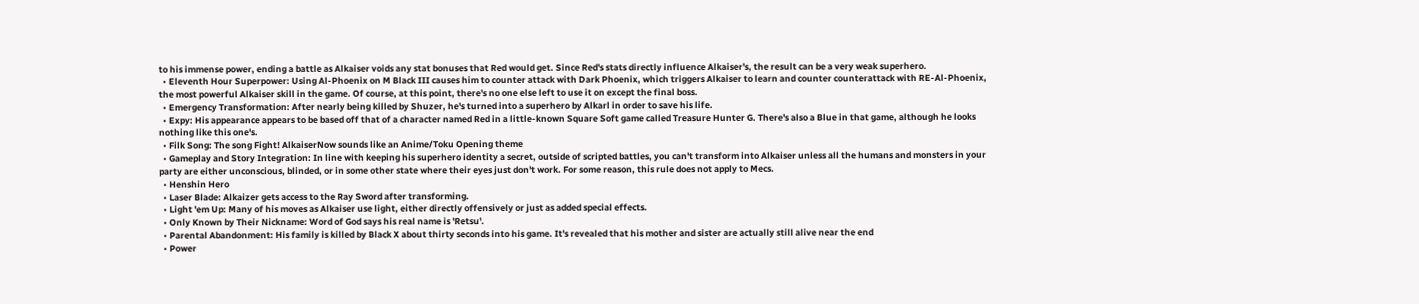to his immense power, ending a battle as Alkaiser voids any stat bonuses that Red would get. Since Red's stats directly influence Alkaiser's, the result can be a very weak superhero.
  • Eleventh Hour Superpower: Using Al-Phoenix on M Black III causes him to counter attack with Dark Phoenix, which triggers Alkaiser to learn and counter counterattack with RE-Al-Phoenix, the most powerful Alkaiser skill in the game. Of course, at this point, there's no one else left to use it on except the final boss.
  • Emergency Transformation: After nearly being killed by Shuzer, he's turned into a superhero by Alkarl in order to save his life.
  • Expy: His appearance appears to be based off that of a character named Red in a little-known Square Soft game called Treasure Hunter G. There's also a Blue in that game, although he looks nothing like this one's.
  • Filk Song: The song Fight! AlkaiserNow sounds like an Anime/Toku Opening theme
  • Gameplay and Story Integration: In line with keeping his superhero identity a secret, outside of scripted battles, you can't transform into Alkaiser unless all the humans and monsters in your party are either unconscious, blinded, or in some other state where their eyes just don't work. For some reason, this rule does not apply to Mecs.
  • Henshin Hero
  • Laser Blade: Alkaizer gets access to the Ray Sword after transforming.
  • Light 'em Up: Many of his moves as Alkaiser use light, either directly offensively or just as added special effects.
  • Only Known by Their Nickname: Word of God says his real name is 'Retsu'.
  • Parental Abandonment: His family is killed by Black X about thirty seconds into his game. It's revealed that his mother and sister are actually still alive near the end
  • Power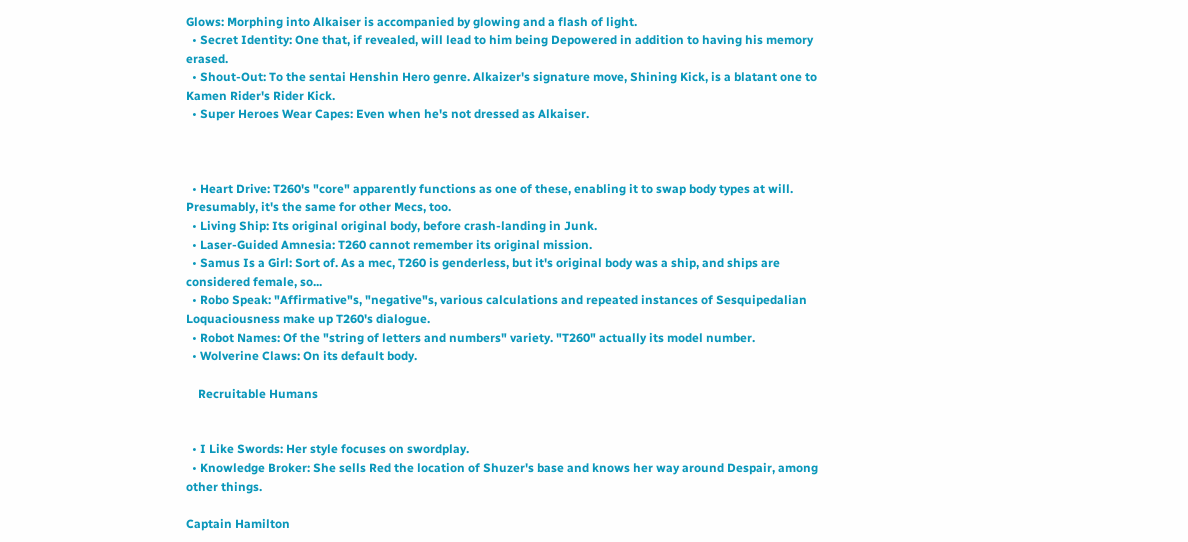Glows: Morphing into Alkaiser is accompanied by glowing and a flash of light.
  • Secret Identity: One that, if revealed, will lead to him being Depowered in addition to having his memory erased.
  • Shout-Out: To the sentai Henshin Hero genre. Alkaizer's signature move, Shining Kick, is a blatant one to Kamen Rider's Rider Kick.
  • Super Heroes Wear Capes: Even when he's not dressed as Alkaiser.



  • Heart Drive: T260's "core" apparently functions as one of these, enabling it to swap body types at will. Presumably, it's the same for other Mecs, too.
  • Living Ship: Its original original body, before crash-landing in Junk.
  • Laser-Guided Amnesia: T260 cannot remember its original mission.
  • Samus Is a Girl: Sort of. As a mec, T260 is genderless, but it's original body was a ship, and ships are considered female, so...
  • Robo Speak: "Affirmative"s, "negative"s, various calculations and repeated instances of Sesquipedalian Loquaciousness make up T260's dialogue.
  • Robot Names: Of the "string of letters and numbers" variety. "T260" actually its model number.
  • Wolverine Claws: On its default body.

    Recruitable Humans


  • I Like Swords: Her style focuses on swordplay.
  • Knowledge Broker: She sells Red the location of Shuzer's base and knows her way around Despair, among other things.

Captain Hamilton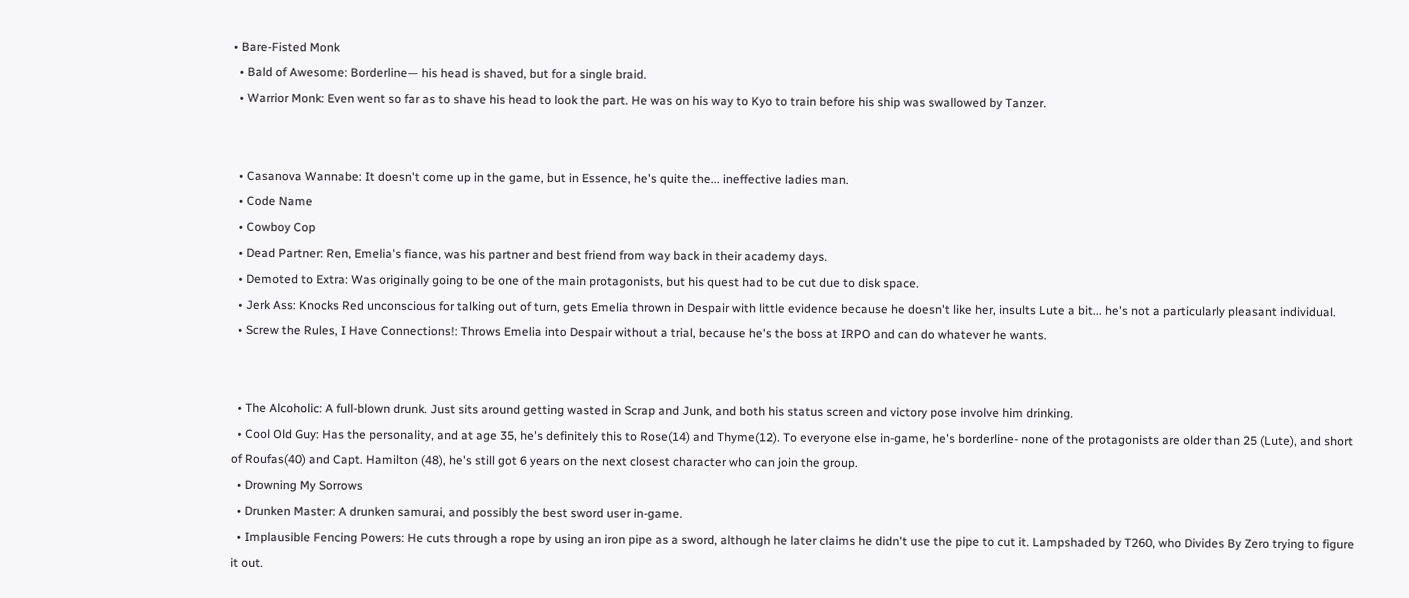• Bare-Fisted Monk
  • Bald of Awesome: Borderline— his head is shaved, but for a single braid.
  • Warrior Monk: Even went so far as to shave his head to look the part. He was on his way to Kyo to train before his ship was swallowed by Tanzer.


  • Casanova Wannabe: It doesn't come up in the game, but in Essence, he's quite the... ineffective ladies man.
  • Code Name
  • Cowboy Cop
  • Dead Partner: Ren, Emelia's fiance, was his partner and best friend from way back in their academy days.
  • Demoted to Extra: Was originally going to be one of the main protagonists, but his quest had to be cut due to disk space.
  • Jerk Ass: Knocks Red unconscious for talking out of turn, gets Emelia thrown in Despair with little evidence because he doesn't like her, insults Lute a bit... he's not a particularly pleasant individual.
  • Screw the Rules, I Have Connections!: Throws Emelia into Despair without a trial, because he's the boss at IRPO and can do whatever he wants.


  • The Alcoholic: A full-blown drunk. Just sits around getting wasted in Scrap and Junk, and both his status screen and victory pose involve him drinking.
  • Cool Old Guy: Has the personality, and at age 35, he's definitely this to Rose(14) and Thyme(12). To everyone else in-game, he's borderline- none of the protagonists are older than 25 (Lute), and short of Roufas(40) and Capt. Hamilton (48), he's still got 6 years on the next closest character who can join the group.
  • Drowning My Sorrows
  • Drunken Master: A drunken samurai, and possibly the best sword user in-game.
  • Implausible Fencing Powers: He cuts through a rope by using an iron pipe as a sword, although he later claims he didn't use the pipe to cut it. Lampshaded by T260, who Divides By Zero trying to figure it out.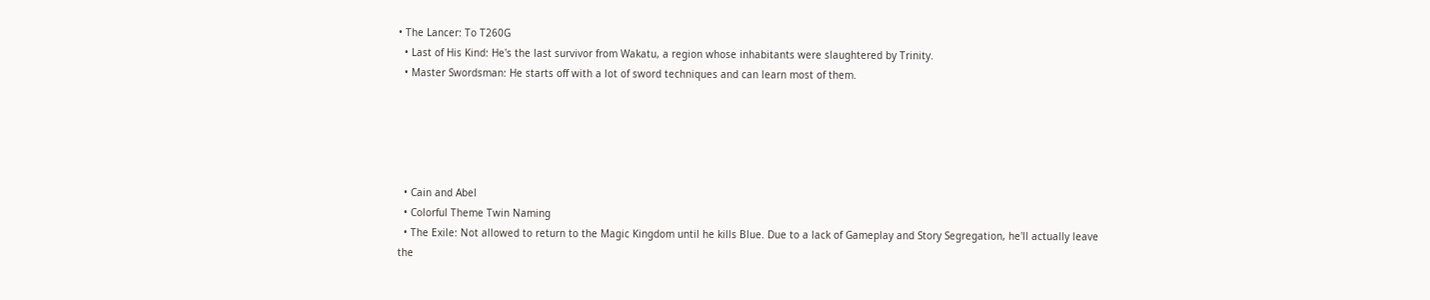• The Lancer: To T260G
  • Last of His Kind: He's the last survivor from Wakatu, a region whose inhabitants were slaughtered by Trinity.
  • Master Swordsman: He starts off with a lot of sword techniques and can learn most of them.





  • Cain and Abel
  • Colorful Theme Twin Naming
  • The Exile: Not allowed to return to the Magic Kingdom until he kills Blue. Due to a lack of Gameplay and Story Segregation, he'll actually leave the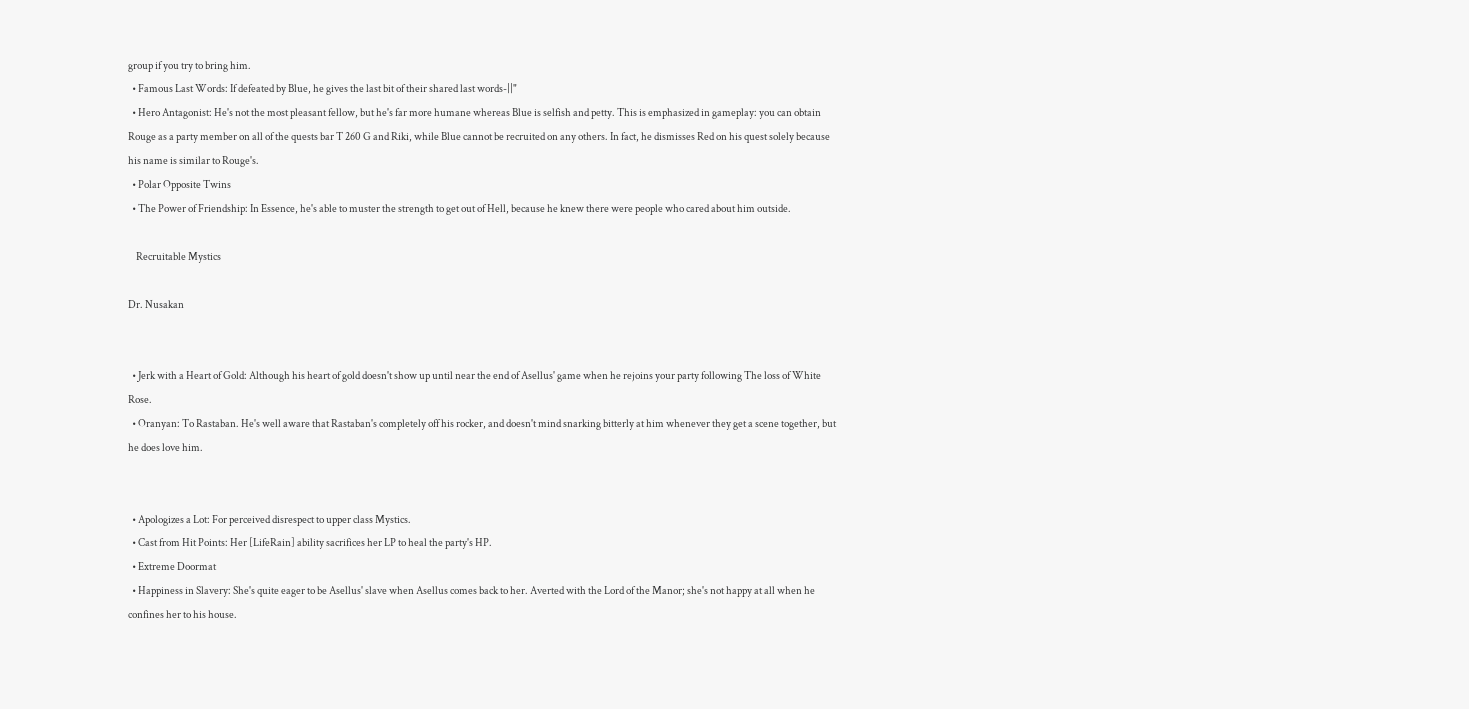group if you try to bring him.
  • Famous Last Words: If defeated by Blue, he gives the last bit of their shared last words-||"
  • Hero Antagonist: He's not the most pleasant fellow, but he's far more humane whereas Blue is selfish and petty. This is emphasized in gameplay: you can obtain Rouge as a party member on all of the quests bar T 260 G and Riki, while Blue cannot be recruited on any others. In fact, he dismisses Red on his quest solely because his name is similar to Rouge's.
  • Polar Opposite Twins
  • The Power of Friendship: In Essence, he's able to muster the strength to get out of Hell, because he knew there were people who cared about him outside.

    Recruitable Mystics

Dr. Nusakan


  • Jerk with a Heart of Gold: Although his heart of gold doesn't show up until near the end of Asellus' game when he rejoins your party following The loss of White Rose.
  • Oranyan: To Rastaban. He's well aware that Rastaban's completely off his rocker, and doesn't mind snarking bitterly at him whenever they get a scene together, but he does love him.


  • Apologizes a Lot: For perceived disrespect to upper class Mystics.
  • Cast from Hit Points: Her [LifeRain] ability sacrifices her LP to heal the party's HP.
  • Extreme Doormat
  • Happiness in Slavery: She's quite eager to be Asellus' slave when Asellus comes back to her. Averted with the Lord of the Manor; she's not happy at all when he confines her to his house.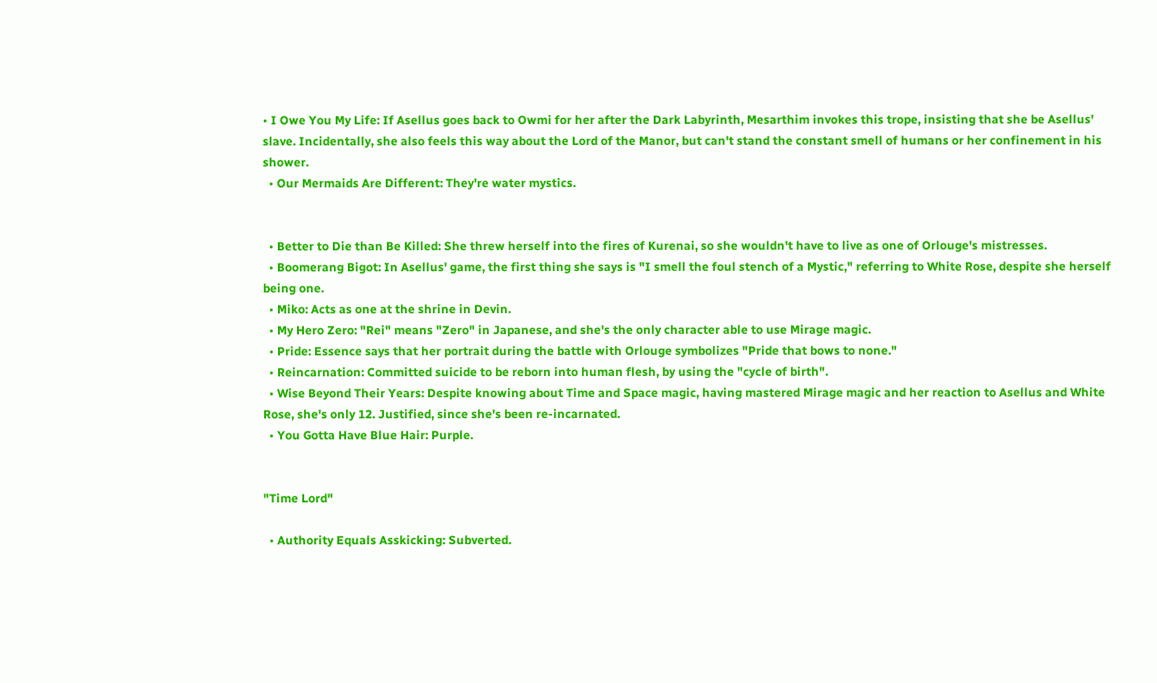• I Owe You My Life: If Asellus goes back to Owmi for her after the Dark Labyrinth, Mesarthim invokes this trope, insisting that she be Asellus' slave. Incidentally, she also feels this way about the Lord of the Manor, but can't stand the constant smell of humans or her confinement in his shower.
  • Our Mermaids Are Different: They're water mystics.


  • Better to Die than Be Killed: She threw herself into the fires of Kurenai, so she wouldn't have to live as one of Orlouge's mistresses.
  • Boomerang Bigot: In Asellus' game, the first thing she says is "I smell the foul stench of a Mystic," referring to White Rose, despite she herself being one.
  • Miko: Acts as one at the shrine in Devin.
  • My Hero Zero: "Rei" means "Zero" in Japanese, and she's the only character able to use Mirage magic.
  • Pride: Essence says that her portrait during the battle with Orlouge symbolizes "Pride that bows to none."
  • Reincarnation: Committed suicide to be reborn into human flesh, by using the "cycle of birth".
  • Wise Beyond Their Years: Despite knowing about Time and Space magic, having mastered Mirage magic and her reaction to Asellus and White Rose, she's only 12. Justified, since she's been re-incarnated.
  • You Gotta Have Blue Hair: Purple.


"Time Lord"

  • Authority Equals Asskicking: Subverted.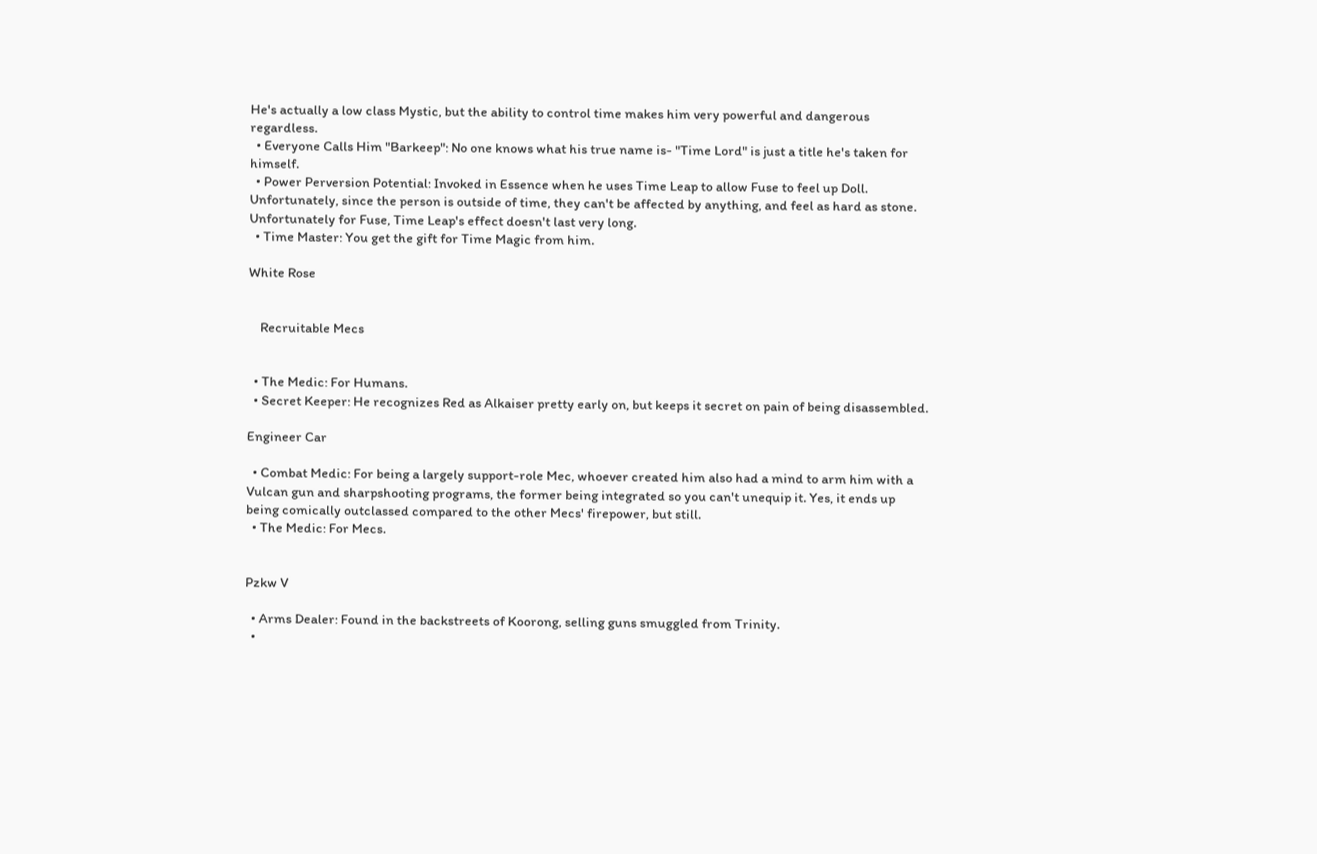He's actually a low class Mystic, but the ability to control time makes him very powerful and dangerous regardless.
  • Everyone Calls Him "Barkeep": No one knows what his true name is- "Time Lord" is just a title he's taken for himself.
  • Power Perversion Potential: Invoked in Essence when he uses Time Leap to allow Fuse to feel up Doll. Unfortunately, since the person is outside of time, they can't be affected by anything, and feel as hard as stone. Unfortunately for Fuse, Time Leap's effect doesn't last very long.
  • Time Master: You get the gift for Time Magic from him.

White Rose


    Recruitable Mecs


  • The Medic: For Humans.
  • Secret Keeper: He recognizes Red as Alkaiser pretty early on, but keeps it secret on pain of being disassembled.

Engineer Car

  • Combat Medic: For being a largely support-role Mec, whoever created him also had a mind to arm him with a Vulcan gun and sharpshooting programs, the former being integrated so you can't unequip it. Yes, it ends up being comically outclassed compared to the other Mecs' firepower, but still.
  • The Medic: For Mecs.


Pzkw V

  • Arms Dealer: Found in the backstreets of Koorong, selling guns smuggled from Trinity.
  •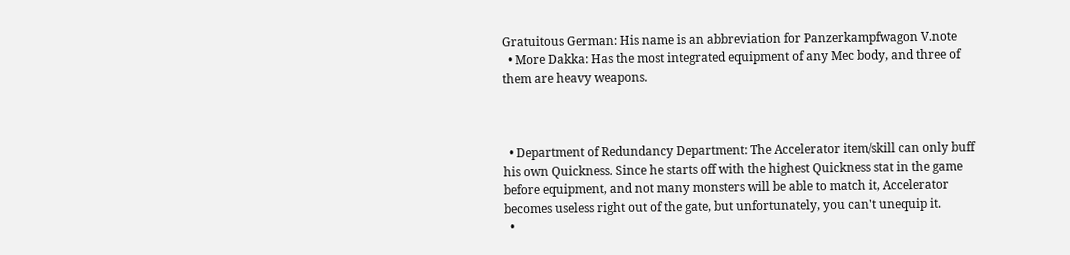Gratuitous German: His name is an abbreviation for Panzerkampfwagon V.note
  • More Dakka: Has the most integrated equipment of any Mec body, and three of them are heavy weapons.



  • Department of Redundancy Department: The Accelerator item/skill can only buff his own Quickness. Since he starts off with the highest Quickness stat in the game before equipment, and not many monsters will be able to match it, Accelerator becomes useless right out of the gate, but unfortunately, you can't unequip it.
  •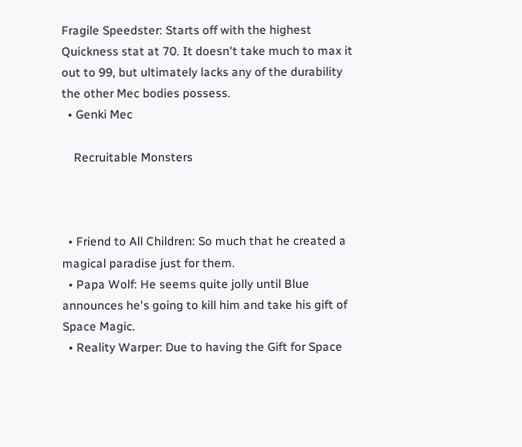Fragile Speedster: Starts off with the highest Quickness stat at 70. It doesn't take much to max it out to 99, but ultimately lacks any of the durability the other Mec bodies possess.
  • Genki Mec

    Recruitable Monsters



  • Friend to All Children: So much that he created a magical paradise just for them.
  • Papa Wolf: He seems quite jolly until Blue announces he's going to kill him and take his gift of Space Magic.
  • Reality Warper: Due to having the Gift for Space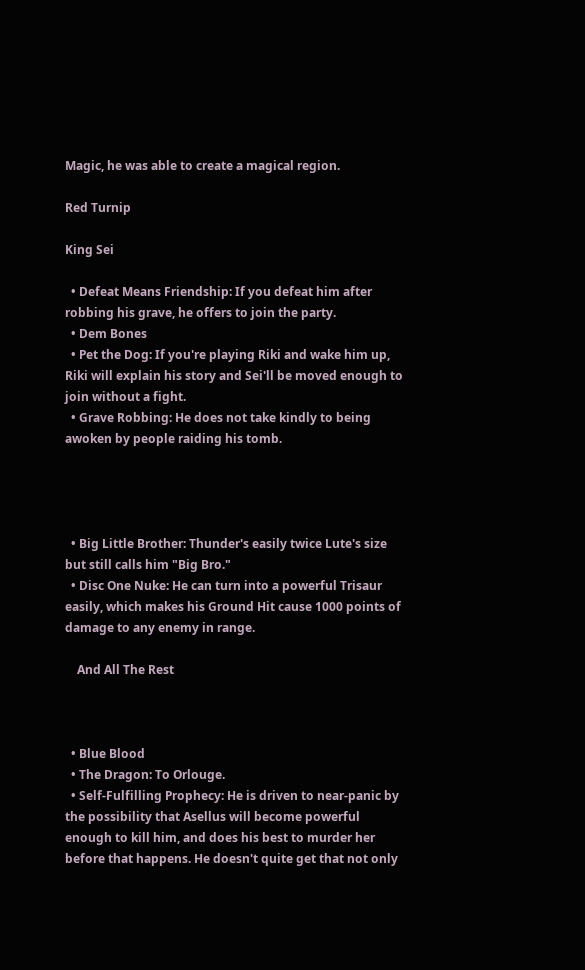Magic, he was able to create a magical region.

Red Turnip

King Sei

  • Defeat Means Friendship: If you defeat him after robbing his grave, he offers to join the party.
  • Dem Bones
  • Pet the Dog: If you're playing Riki and wake him up, Riki will explain his story and Sei'll be moved enough to join without a fight.
  • Grave Robbing: He does not take kindly to being awoken by people raiding his tomb.




  • Big Little Brother: Thunder's easily twice Lute's size but still calls him "Big Bro."
  • Disc One Nuke: He can turn into a powerful Trisaur easily, which makes his Ground Hit cause 1000 points of damage to any enemy in range.

    And All The Rest



  • Blue Blood
  • The Dragon: To Orlouge.
  • Self-Fulfilling Prophecy: He is driven to near-panic by the possibility that Asellus will become powerful enough to kill him, and does his best to murder her before that happens. He doesn't quite get that not only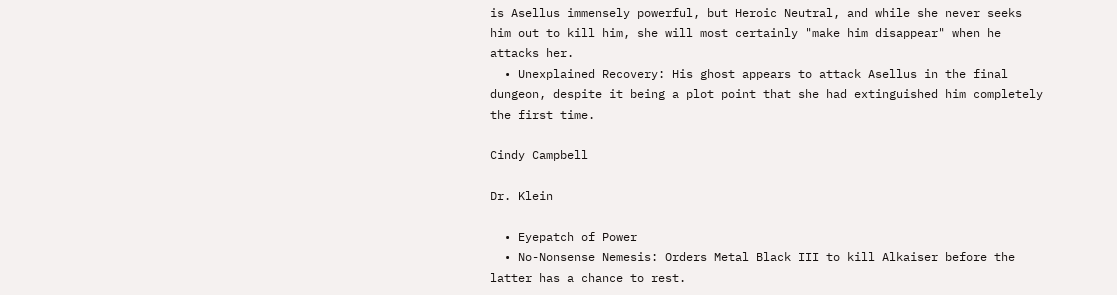is Asellus immensely powerful, but Heroic Neutral, and while she never seeks him out to kill him, she will most certainly "make him disappear" when he attacks her.
  • Unexplained Recovery: His ghost appears to attack Asellus in the final dungeon, despite it being a plot point that she had extinguished him completely the first time.

Cindy Campbell

Dr. Klein

  • Eyepatch of Power
  • No-Nonsense Nemesis: Orders Metal Black III to kill Alkaiser before the latter has a chance to rest.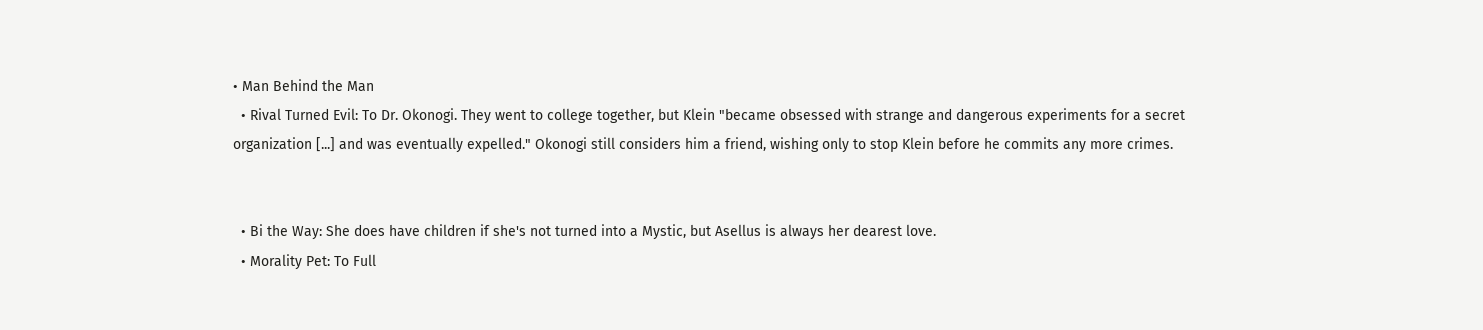• Man Behind the Man
  • Rival Turned Evil: To Dr. Okonogi. They went to college together, but Klein "became obsessed with strange and dangerous experiments for a secret organization [...] and was eventually expelled." Okonogi still considers him a friend, wishing only to stop Klein before he commits any more crimes.


  • Bi the Way: She does have children if she's not turned into a Mystic, but Asellus is always her dearest love.
  • Morality Pet: To Full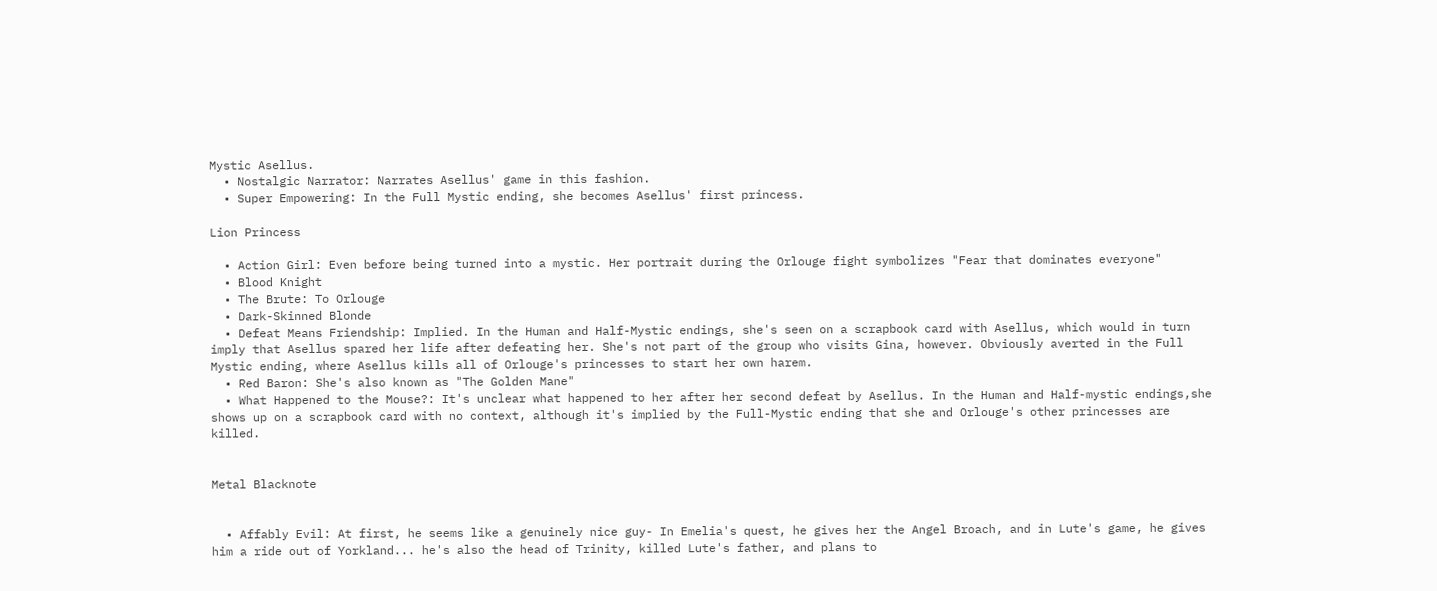Mystic Asellus.
  • Nostalgic Narrator: Narrates Asellus' game in this fashion.
  • Super Empowering: In the Full Mystic ending, she becomes Asellus' first princess.

Lion Princess

  • Action Girl: Even before being turned into a mystic. Her portrait during the Orlouge fight symbolizes "Fear that dominates everyone"
  • Blood Knight
  • The Brute: To Orlouge
  • Dark-Skinned Blonde
  • Defeat Means Friendship: Implied. In the Human and Half-Mystic endings, she's seen on a scrapbook card with Asellus, which would in turn imply that Asellus spared her life after defeating her. She's not part of the group who visits Gina, however. Obviously averted in the Full Mystic ending, where Asellus kills all of Orlouge's princesses to start her own harem.
  • Red Baron: She's also known as "The Golden Mane"
  • What Happened to the Mouse?: It's unclear what happened to her after her second defeat by Asellus. In the Human and Half-mystic endings,she shows up on a scrapbook card with no context, although it's implied by the Full-Mystic ending that she and Orlouge's other princesses are killed.


Metal Blacknote


  • Affably Evil: At first, he seems like a genuinely nice guy- In Emelia's quest, he gives her the Angel Broach, and in Lute's game, he gives him a ride out of Yorkland... he's also the head of Trinity, killed Lute's father, and plans to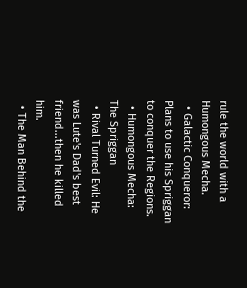rule the world with a Humongous Mecha.
  • Galactic Conqueror: Plans to use his Spriggan to conquer the Regions.
  • Humongous Mecha: The Spriggan
  • Rival Turned Evil: He was Lute's Dad's best friend...then he killed him.
  • The Man Behind the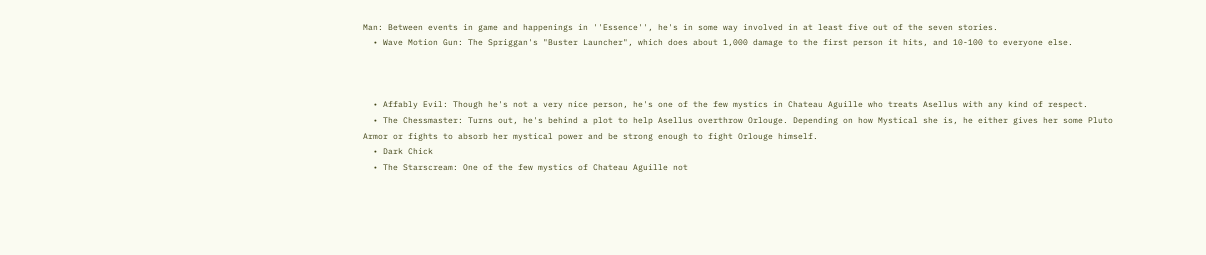Man: Between events in game and happenings in ''Essence'', he's in some way involved in at least five out of the seven stories.
  • Wave Motion Gun: The Spriggan's "Buster Launcher", which does about 1,000 damage to the first person it hits, and 10-100 to everyone else.



  • Affably Evil: Though he's not a very nice person, he's one of the few mystics in Chateau Aguille who treats Asellus with any kind of respect.
  • The Chessmaster: Turns out, he's behind a plot to help Asellus overthrow Orlouge. Depending on how Mystical she is, he either gives her some Pluto Armor or fights to absorb her mystical power and be strong enough to fight Orlouge himself.
  • Dark Chick
  • The Starscream: One of the few mystics of Chateau Aguille not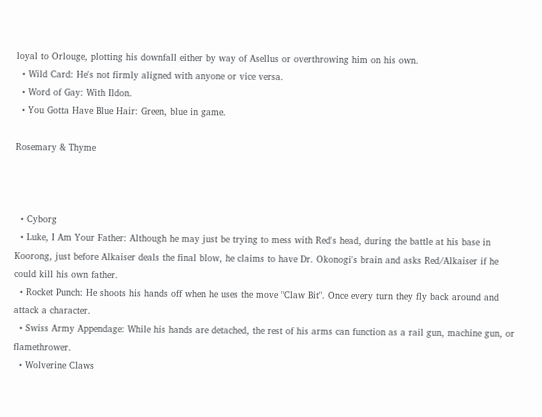loyal to Orlouge, plotting his downfall either by way of Asellus or overthrowing him on his own.
  • Wild Card: He's not firmly aligned with anyone or vice versa.
  • Word of Gay: With Ildon.
  • You Gotta Have Blue Hair: Green, blue in game.

Rosemary & Thyme



  • Cyborg
  • Luke, I Am Your Father: Although he may just be trying to mess with Red's head, during the battle at his base in Koorong, just before Alkaiser deals the final blow, he claims to have Dr. Okonogi's brain and asks Red/Alkaiser if he could kill his own father.
  • Rocket Punch: He shoots his hands off when he uses the move "Claw Bit". Once every turn they fly back around and attack a character.
  • Swiss Army Appendage: While his hands are detached, the rest of his arms can function as a rail gun, machine gun, or flamethrower.
  • Wolverine Claws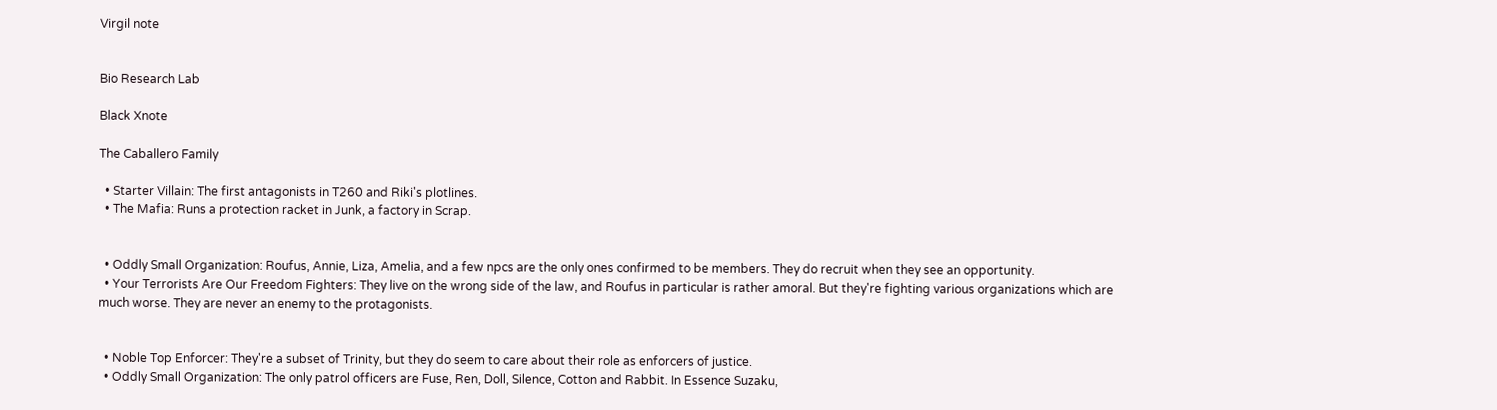Virgil note


Bio Research Lab

Black Xnote

The Caballero Family

  • Starter Villain: The first antagonists in T260 and Riki's plotlines.
  • The Mafia: Runs a protection racket in Junk, a factory in Scrap.


  • Oddly Small Organization: Roufus, Annie, Liza, Amelia, and a few npcs are the only ones confirmed to be members. They do recruit when they see an opportunity.
  • Your Terrorists Are Our Freedom Fighters: They live on the wrong side of the law, and Roufus in particular is rather amoral. But they're fighting various organizations which are much worse. They are never an enemy to the protagonists.


  • Noble Top Enforcer: They're a subset of Trinity, but they do seem to care about their role as enforcers of justice.
  • Oddly Small Organization: The only patrol officers are Fuse, Ren, Doll, Silence, Cotton and Rabbit. In Essence Suzaku,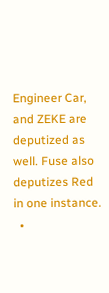Engineer Car, and ZEKE are deputized as well. Fuse also deputizes Red in one instance.
  •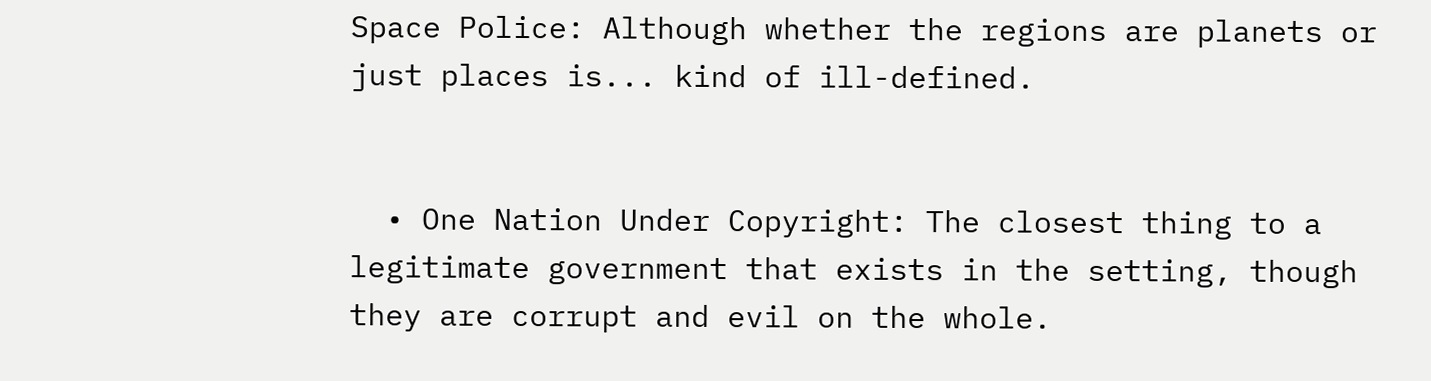Space Police: Although whether the regions are planets or just places is... kind of ill-defined.


  • One Nation Under Copyright: The closest thing to a legitimate government that exists in the setting, though they are corrupt and evil on the whole.